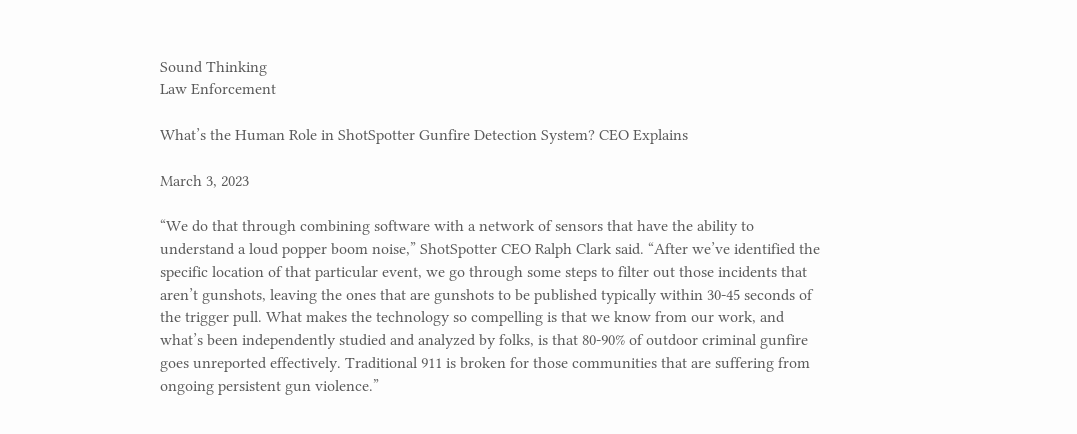Sound Thinking
Law Enforcement

What’s the Human Role in ShotSpotter Gunfire Detection System? CEO Explains

March 3, 2023

“We do that through combining software with a network of sensors that have the ability to understand a loud popper boom noise,” ShotSpotter CEO Ralph Clark said. “After we’ve identified the specific location of that particular event, we go through some steps to filter out those incidents that aren’t gunshots, leaving the ones that are gunshots to be published typically within 30-45 seconds of the trigger pull. What makes the technology so compelling is that we know from our work, and what’s been independently studied and analyzed by folks, is that 80-90% of outdoor criminal gunfire goes unreported effectively. Traditional 911 is broken for those communities that are suffering from ongoing persistent gun violence.”